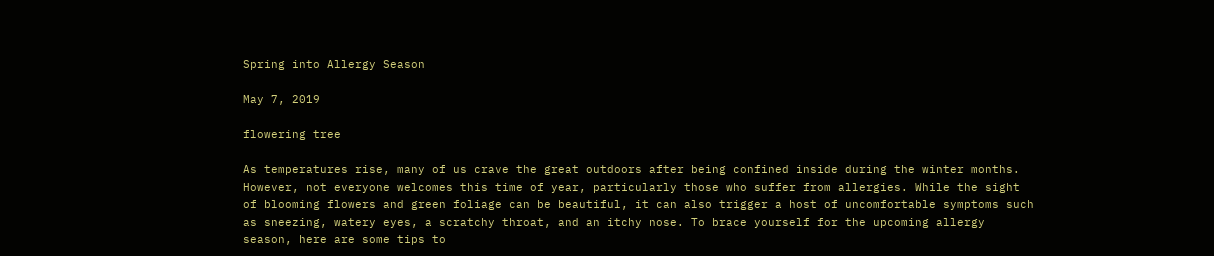Spring into Allergy Season

May 7, 2019

flowering tree

As temperatures rise, many of us crave the great outdoors after being confined inside during the winter months. However, not everyone welcomes this time of year, particularly those who suffer from allergies. While the sight of blooming flowers and green foliage can be beautiful, it can also trigger a host of uncomfortable symptoms such as sneezing, watery eyes, a scratchy throat, and an itchy nose. To brace yourself for the upcoming allergy season, here are some tips to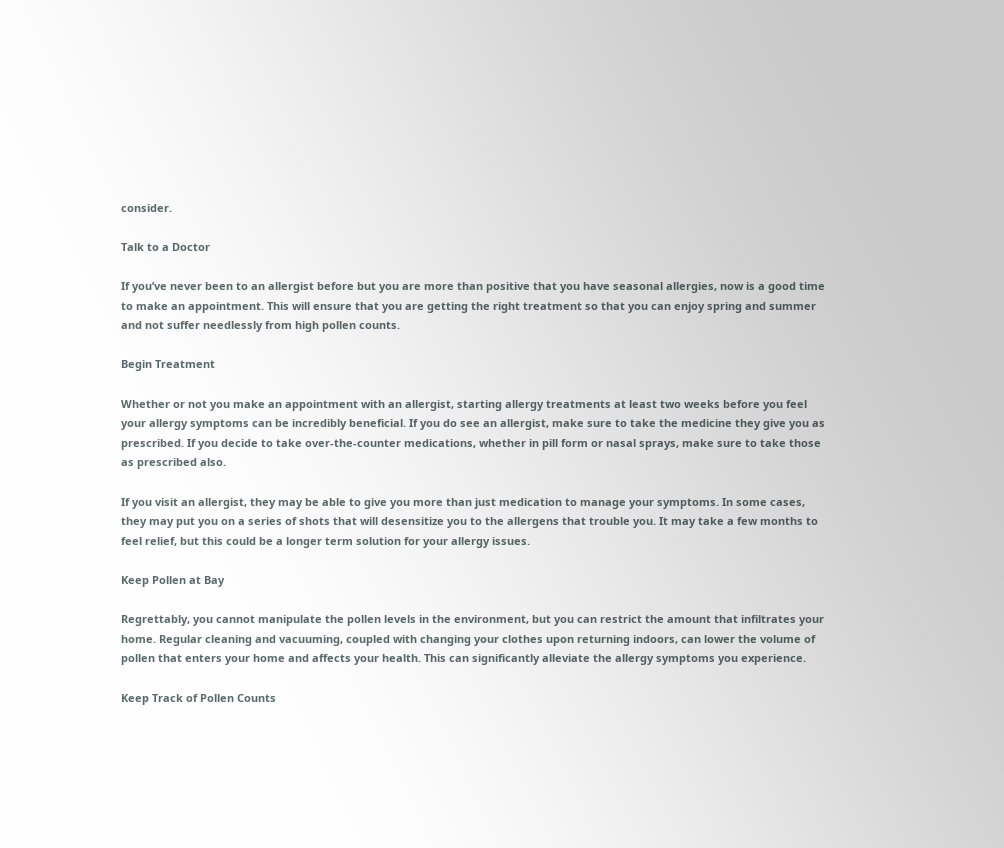consider.

Talk to a Doctor

If you’ve never been to an allergist before but you are more than positive that you have seasonal allergies, now is a good time to make an appointment. This will ensure that you are getting the right treatment so that you can enjoy spring and summer and not suffer needlessly from high pollen counts.

Begin Treatment

Whether or not you make an appointment with an allergist, starting allergy treatments at least two weeks before you feel your allergy symptoms can be incredibly beneficial. If you do see an allergist, make sure to take the medicine they give you as prescribed. If you decide to take over-the-counter medications, whether in pill form or nasal sprays, make sure to take those as prescribed also.

If you visit an allergist, they may be able to give you more than just medication to manage your symptoms. In some cases, they may put you on a series of shots that will desensitize you to the allergens that trouble you. It may take a few months to feel relief, but this could be a longer term solution for your allergy issues.

Keep Pollen at Bay

Regrettably, you cannot manipulate the pollen levels in the environment, but you can restrict the amount that infiltrates your home. Regular cleaning and vacuuming, coupled with changing your clothes upon returning indoors, can lower the volume of pollen that enters your home and affects your health. This can significantly alleviate the allergy symptoms you experience.

Keep Track of Pollen Counts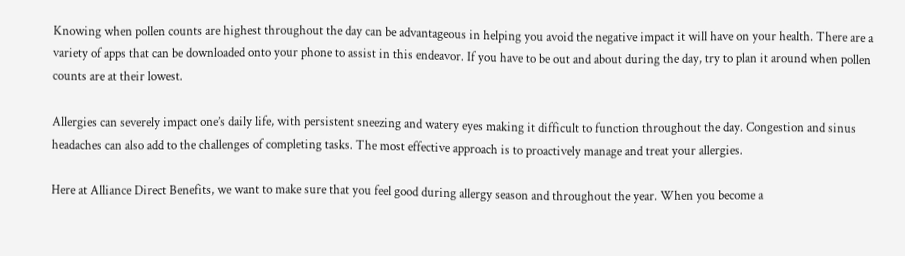Knowing when pollen counts are highest throughout the day can be advantageous in helping you avoid the negative impact it will have on your health. There are a variety of apps that can be downloaded onto your phone to assist in this endeavor. If you have to be out and about during the day, try to plan it around when pollen counts are at their lowest.

Allergies can severely impact one’s daily life, with persistent sneezing and watery eyes making it difficult to function throughout the day. Congestion and sinus headaches can also add to the challenges of completing tasks. The most effective approach is to proactively manage and treat your allergies.

Here at Alliance Direct Benefits, we want to make sure that you feel good during allergy season and throughout the year. When you become a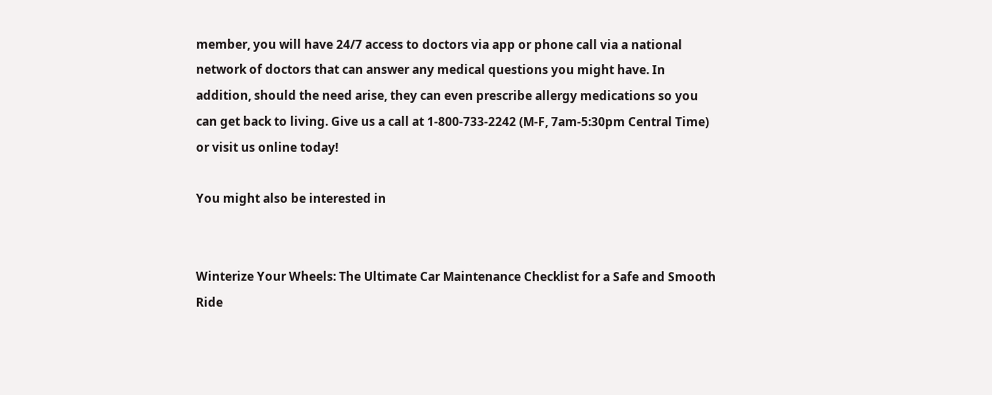member, you will have 24/7 access to doctors via app or phone call via a national network of doctors that can answer any medical questions you might have. In addition, should the need arise, they can even prescribe allergy medications so you can get back to living. Give us a call at 1-800-733-2242 (M-F, 7am-5:30pm Central Time) or visit us online today!

You might also be interested in


Winterize Your Wheels: The Ultimate Car Maintenance Checklist for a Safe and Smooth Ride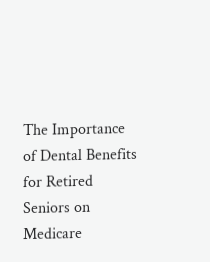The Importance of Dental Benefits for Retired Seniors on Medicare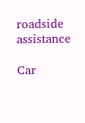roadside assistance

Car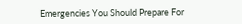Emergencies You Should Prepare For